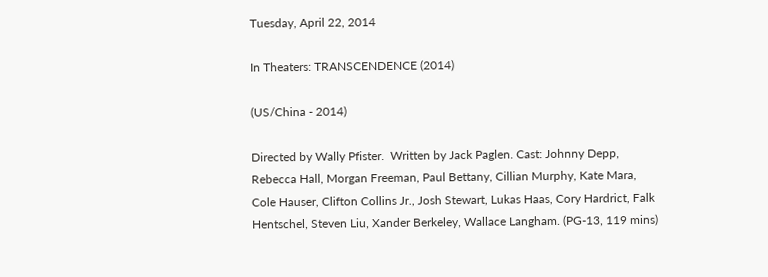Tuesday, April 22, 2014

In Theaters: TRANSCENDENCE (2014)

(US/China - 2014)

Directed by Wally Pfister.  Written by Jack Paglen. Cast: Johnny Depp, Rebecca Hall, Morgan Freeman, Paul Bettany, Cillian Murphy, Kate Mara, Cole Hauser, Clifton Collins Jr., Josh Stewart, Lukas Haas, Cory Hardrict, Falk Hentschel, Steven Liu, Xander Berkeley, Wallace Langham. (PG-13, 119 mins)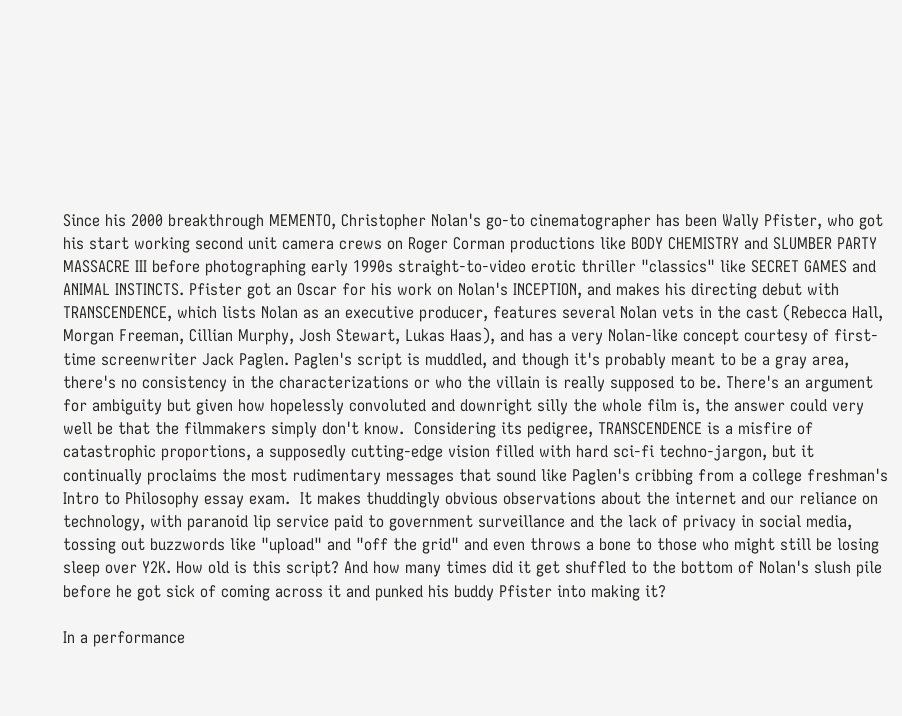Since his 2000 breakthrough MEMENTO, Christopher Nolan's go-to cinematographer has been Wally Pfister, who got his start working second unit camera crews on Roger Corman productions like BODY CHEMISTRY and SLUMBER PARTY MASSACRE III before photographing early 1990s straight-to-video erotic thriller "classics" like SECRET GAMES and ANIMAL INSTINCTS. Pfister got an Oscar for his work on Nolan's INCEPTION, and makes his directing debut with TRANSCENDENCE, which lists Nolan as an executive producer, features several Nolan vets in the cast (Rebecca Hall, Morgan Freeman, Cillian Murphy, Josh Stewart, Lukas Haas), and has a very Nolan-like concept courtesy of first-time screenwriter Jack Paglen. Paglen's script is muddled, and though it's probably meant to be a gray area, there's no consistency in the characterizations or who the villain is really supposed to be. There's an argument for ambiguity but given how hopelessly convoluted and downright silly the whole film is, the answer could very well be that the filmmakers simply don't know.  Considering its pedigree, TRANSCENDENCE is a misfire of catastrophic proportions, a supposedly cutting-edge vision filled with hard sci-fi techno-jargon, but it continually proclaims the most rudimentary messages that sound like Paglen's cribbing from a college freshman's Intro to Philosophy essay exam.  It makes thuddingly obvious observations about the internet and our reliance on technology, with paranoid lip service paid to government surveillance and the lack of privacy in social media, tossing out buzzwords like "upload" and "off the grid" and even throws a bone to those who might still be losing sleep over Y2K. How old is this script? And how many times did it get shuffled to the bottom of Nolan's slush pile before he got sick of coming across it and punked his buddy Pfister into making it?

In a performance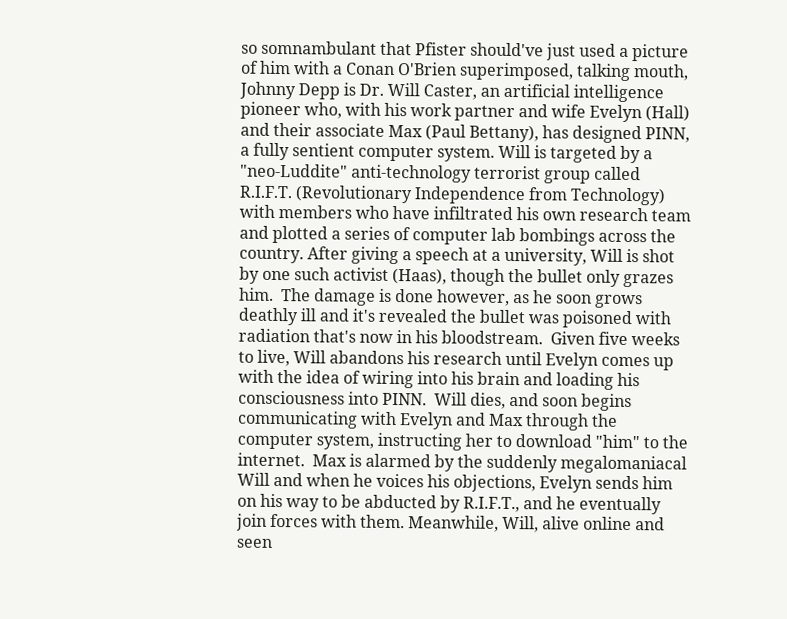so somnambulant that Pfister should've just used a picture of him with a Conan O'Brien superimposed, talking mouth, Johnny Depp is Dr. Will Caster, an artificial intelligence pioneer who, with his work partner and wife Evelyn (Hall) and their associate Max (Paul Bettany), has designed PINN, a fully sentient computer system. Will is targeted by a "neo-Luddite" anti-technology terrorist group called R.I.F.T. (Revolutionary Independence from Technology) with members who have infiltrated his own research team and plotted a series of computer lab bombings across the country. After giving a speech at a university, Will is shot by one such activist (Haas), though the bullet only grazes him.  The damage is done however, as he soon grows deathly ill and it's revealed the bullet was poisoned with radiation that's now in his bloodstream.  Given five weeks to live, Will abandons his research until Evelyn comes up with the idea of wiring into his brain and loading his consciousness into PINN.  Will dies, and soon begins communicating with Evelyn and Max through the computer system, instructing her to download "him" to the internet.  Max is alarmed by the suddenly megalomaniacal Will and when he voices his objections, Evelyn sends him on his way to be abducted by R.I.F.T., and he eventually join forces with them. Meanwhile, Will, alive online and seen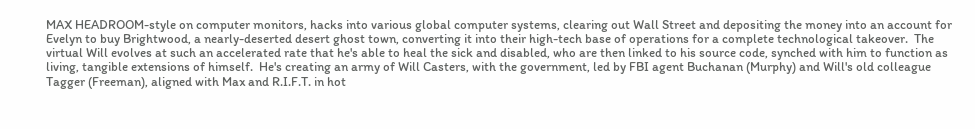MAX HEADROOM-style on computer monitors, hacks into various global computer systems, clearing out Wall Street and depositing the money into an account for Evelyn to buy Brightwood, a nearly-deserted desert ghost town, converting it into their high-tech base of operations for a complete technological takeover.  The virtual Will evolves at such an accelerated rate that he's able to heal the sick and disabled, who are then linked to his source code, synched with him to function as living, tangible extensions of himself.  He's creating an army of Will Casters, with the government, led by FBI agent Buchanan (Murphy) and Will's old colleague Tagger (Freeman), aligned with Max and R.I.F.T. in hot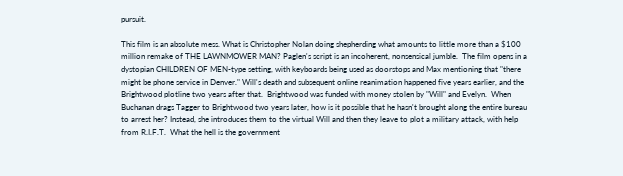pursuit.

This film is an absolute mess. What is Christopher Nolan doing shepherding what amounts to little more than a $100 million remake of THE LAWNMOWER MAN? Paglen's script is an incoherent, nonsensical jumble.  The film opens in a dystopian CHILDREN OF MEN-type setting, with keyboards being used as doorstops and Max mentioning that "there might be phone service in Denver." Will's death and subsequent online reanimation happened five years earlier, and the Brightwood plotline two years after that.  Brightwood was funded with money stolen by "Will" and Evelyn.  When Buchanan drags Tagger to Brightwood two years later, how is it possible that he hasn't brought along the entire bureau to arrest her? Instead, she introduces them to the virtual Will and then they leave to plot a military attack, with help from R.I.F.T.  What the hell is the government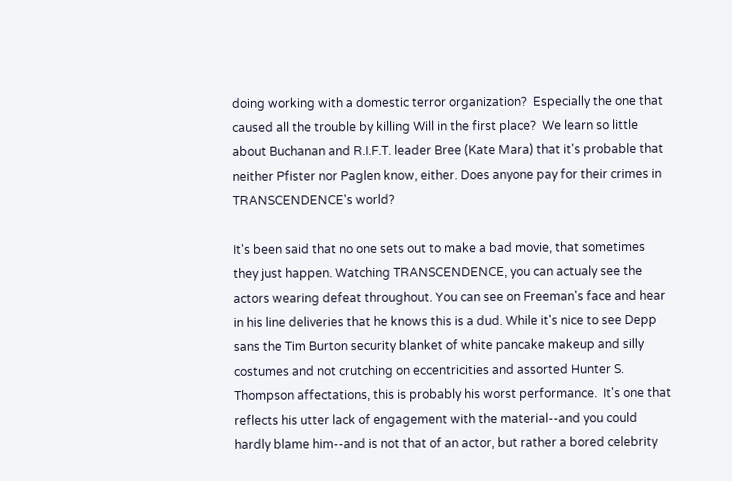doing working with a domestic terror organization?  Especially the one that caused all the trouble by killing Will in the first place?  We learn so little about Buchanan and R.I.F.T. leader Bree (Kate Mara) that it's probable that neither Pfister nor Paglen know, either. Does anyone pay for their crimes in TRANSCENDENCE's world?

It's been said that no one sets out to make a bad movie, that sometimes they just happen. Watching TRANSCENDENCE, you can actualy see the actors wearing defeat throughout. You can see on Freeman's face and hear in his line deliveries that he knows this is a dud. While it's nice to see Depp sans the Tim Burton security blanket of white pancake makeup and silly costumes and not crutching on eccentricities and assorted Hunter S. Thompson affectations, this is probably his worst performance.  It's one that reflects his utter lack of engagement with the material--and you could hardly blame him--and is not that of an actor, but rather a bored celebrity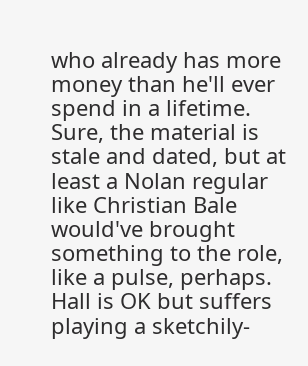who already has more money than he'll ever spend in a lifetime. Sure, the material is stale and dated, but at least a Nolan regular like Christian Bale would've brought something to the role, like a pulse, perhaps. Hall is OK but suffers playing a sketchily-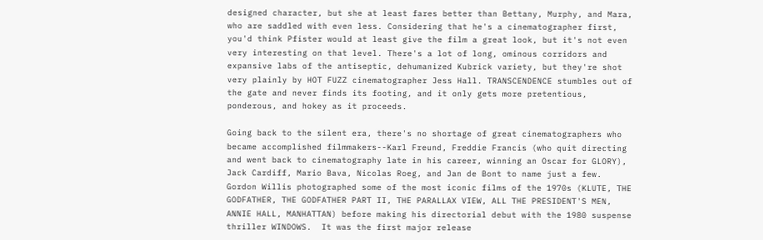designed character, but she at least fares better than Bettany, Murphy, and Mara, who are saddled with even less. Considering that he's a cinematographer first, you'd think Pfister would at least give the film a great look, but it's not even very interesting on that level. There's a lot of long, ominous corridors and expansive labs of the antiseptic, dehumanized Kubrick variety, but they're shot very plainly by HOT FUZZ cinematographer Jess Hall. TRANSCENDENCE stumbles out of the gate and never finds its footing, and it only gets more pretentious, ponderous, and hokey as it proceeds.

Going back to the silent era, there's no shortage of great cinematographers who became accomplished filmmakers--Karl Freund, Freddie Francis (who quit directing and went back to cinematography late in his career, winning an Oscar for GLORY), Jack Cardiff, Mario Bava, Nicolas Roeg, and Jan de Bont to name just a few. Gordon Willis photographed some of the most iconic films of the 1970s (KLUTE, THE GODFATHER, THE GODFATHER PART II, THE PARALLAX VIEW, ALL THE PRESIDENT'S MEN, ANNIE HALL, MANHATTAN) before making his directorial debut with the 1980 suspense thriller WINDOWS.  It was the first major release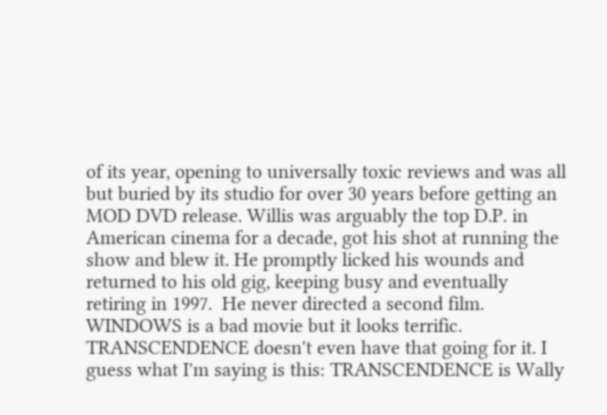of its year, opening to universally toxic reviews and was all but buried by its studio for over 30 years before getting an MOD DVD release. Willis was arguably the top D.P. in American cinema for a decade, got his shot at running the show and blew it. He promptly licked his wounds and returned to his old gig, keeping busy and eventually retiring in 1997.  He never directed a second film. WINDOWS is a bad movie but it looks terrific.  TRANSCENDENCE doesn't even have that going for it. I guess what I'm saying is this: TRANSCENDENCE is Wally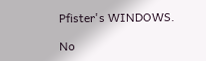Pfister's WINDOWS.

No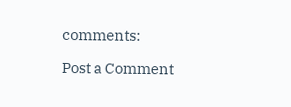comments:

Post a Comment